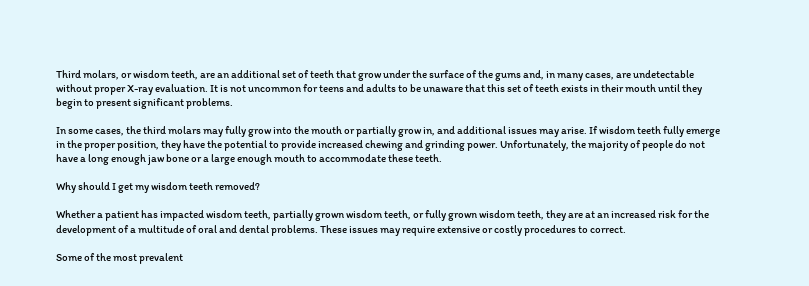Third molars, or wisdom teeth, are an additional set of teeth that grow under the surface of the gums and, in many cases, are undetectable without proper X-ray evaluation. It is not uncommon for teens and adults to be unaware that this set of teeth exists in their mouth until they begin to present significant problems.

In some cases, the third molars may fully grow into the mouth or partially grow in, and additional issues may arise. If wisdom teeth fully emerge in the proper position, they have the potential to provide increased chewing and grinding power. Unfortunately, the majority of people do not have a long enough jaw bone or a large enough mouth to accommodate these teeth.

Why should I get my wisdom teeth removed?

Whether a patient has impacted wisdom teeth, partially grown wisdom teeth, or fully grown wisdom teeth, they are at an increased risk for the development of a multitude of oral and dental problems. These issues may require extensive or costly procedures to correct.

Some of the most prevalent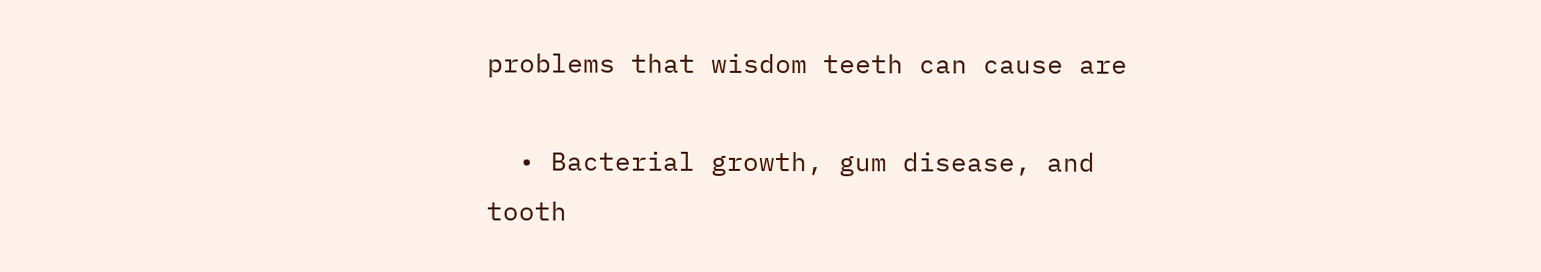problems that wisdom teeth can cause are

  • Bacterial growth, gum disease, and tooth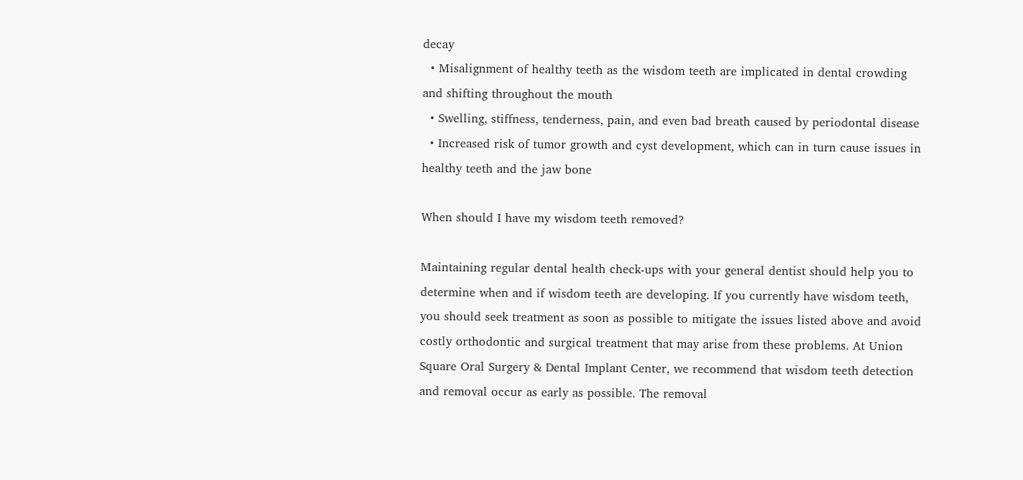decay
  • Misalignment of healthy teeth as the wisdom teeth are implicated in dental crowding and shifting throughout the mouth
  • Swelling, stiffness, tenderness, pain, and even bad breath caused by periodontal disease
  • Increased risk of tumor growth and cyst development, which can in turn cause issues in healthy teeth and the jaw bone

When should I have my wisdom teeth removed?

Maintaining regular dental health check-ups with your general dentist should help you to determine when and if wisdom teeth are developing. If you currently have wisdom teeth, you should seek treatment as soon as possible to mitigate the issues listed above and avoid costly orthodontic and surgical treatment that may arise from these problems. At Union Square Oral Surgery & Dental Implant Center, we recommend that wisdom teeth detection and removal occur as early as possible. The removal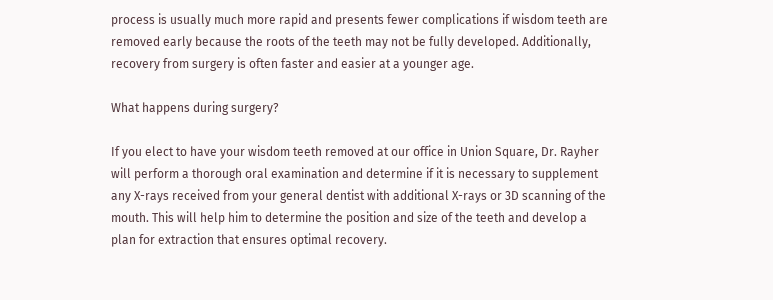process is usually much more rapid and presents fewer complications if wisdom teeth are removed early because the roots of the teeth may not be fully developed. Additionally, recovery from surgery is often faster and easier at a younger age.

What happens during surgery?

If you elect to have your wisdom teeth removed at our office in Union Square, Dr. Rayher will perform a thorough oral examination and determine if it is necessary to supplement any X-rays received from your general dentist with additional X-rays or 3D scanning of the mouth. This will help him to determine the position and size of the teeth and develop a plan for extraction that ensures optimal recovery.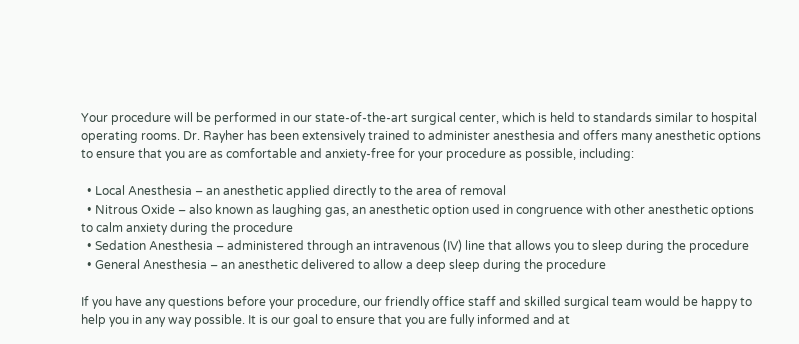Your procedure will be performed in our state-of-the-art surgical center, which is held to standards similar to hospital operating rooms. Dr. Rayher has been extensively trained to administer anesthesia and offers many anesthetic options to ensure that you are as comfortable and anxiety-free for your procedure as possible, including:

  • Local Anesthesia – an anesthetic applied directly to the area of removal
  • Nitrous Oxide – also known as laughing gas, an anesthetic option used in congruence with other anesthetic options to calm anxiety during the procedure
  • Sedation Anesthesia – administered through an intravenous (IV) line that allows you to sleep during the procedure
  • General Anesthesia – an anesthetic delivered to allow a deep sleep during the procedure

If you have any questions before your procedure, our friendly office staff and skilled surgical team would be happy to help you in any way possible. It is our goal to ensure that you are fully informed and at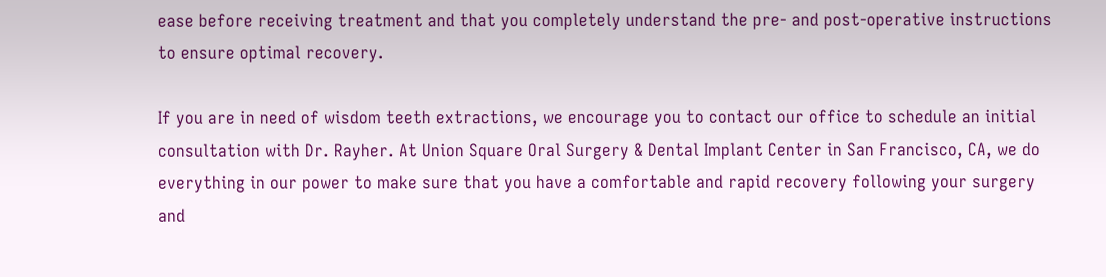ease before receiving treatment and that you completely understand the pre- and post-operative instructions to ensure optimal recovery.

If you are in need of wisdom teeth extractions, we encourage you to contact our office to schedule an initial consultation with Dr. Rayher. At Union Square Oral Surgery & Dental Implant Center in San Francisco, CA, we do everything in our power to make sure that you have a comfortable and rapid recovery following your surgery and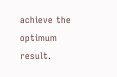achieve the optimum result.